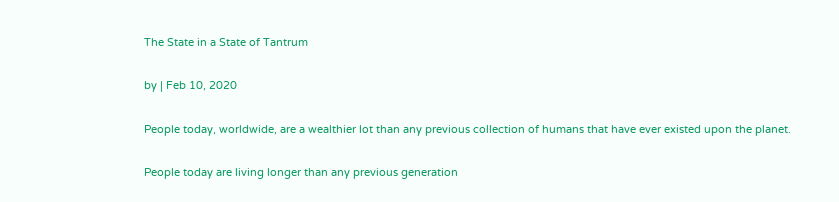The State in a State of Tantrum

by | Feb 10, 2020

People today, worldwide, are a wealthier lot than any previous collection of humans that have ever existed upon the planet.

People today are living longer than any previous generation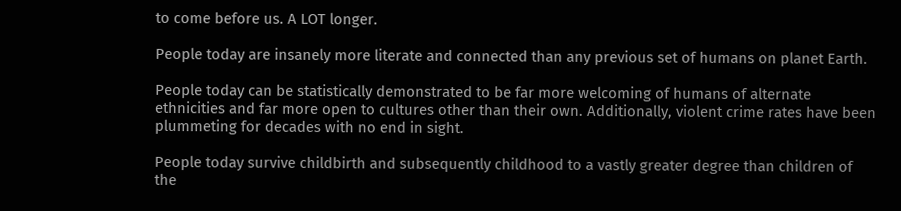to come before us. A LOT longer.

People today are insanely more literate and connected than any previous set of humans on planet Earth.

People today can be statistically demonstrated to be far more welcoming of humans of alternate ethnicities and far more open to cultures other than their own. Additionally, violent crime rates have been plummeting for decades with no end in sight.

People today survive childbirth and subsequently childhood to a vastly greater degree than children of the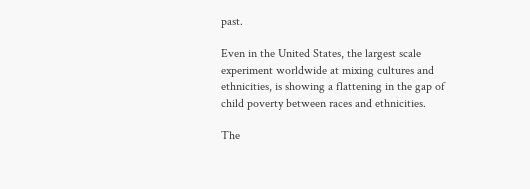past.

Even in the United States, the largest scale experiment worldwide at mixing cultures and ethnicities, is showing a flattening in the gap of child poverty between races and ethnicities.

The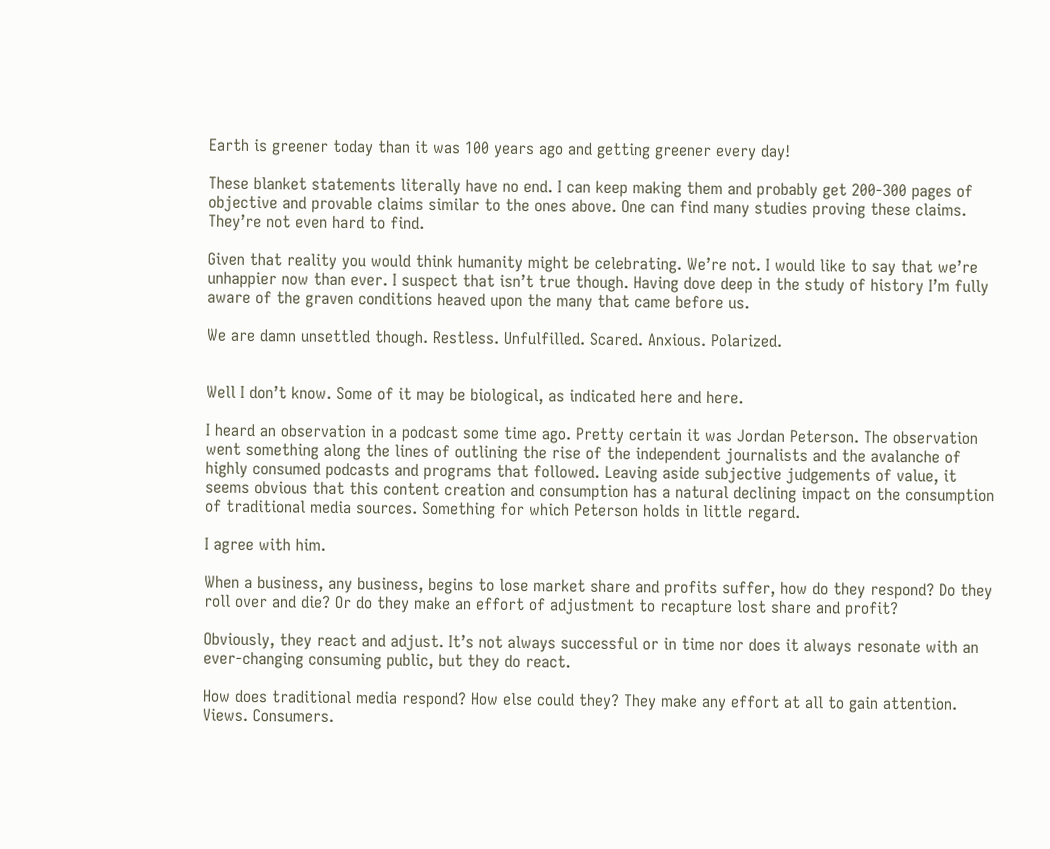Earth is greener today than it was 100 years ago and getting greener every day!

These blanket statements literally have no end. I can keep making them and probably get 200-300 pages of objective and provable claims similar to the ones above. One can find many studies proving these claims. They’re not even hard to find.

Given that reality you would think humanity might be celebrating. We’re not. I would like to say that we’re unhappier now than ever. I suspect that isn’t true though. Having dove deep in the study of history I’m fully aware of the graven conditions heaved upon the many that came before us.

We are damn unsettled though. Restless. Unfulfilled. Scared. Anxious. Polarized.


Well I don’t know. Some of it may be biological, as indicated here and here.

I heard an observation in a podcast some time ago. Pretty certain it was Jordan Peterson. The observation went something along the lines of outlining the rise of the independent journalists and the avalanche of highly consumed podcasts and programs that followed. Leaving aside subjective judgements of value, it seems obvious that this content creation and consumption has a natural declining impact on the consumption of traditional media sources. Something for which Peterson holds in little regard.

I agree with him.

When a business, any business, begins to lose market share and profits suffer, how do they respond? Do they roll over and die? Or do they make an effort of adjustment to recapture lost share and profit?

Obviously, they react and adjust. It’s not always successful or in time nor does it always resonate with an ever-changing consuming public, but they do react.

How does traditional media respond? How else could they? They make any effort at all to gain attention. Views. Consumers.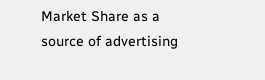Market Share as a source of advertising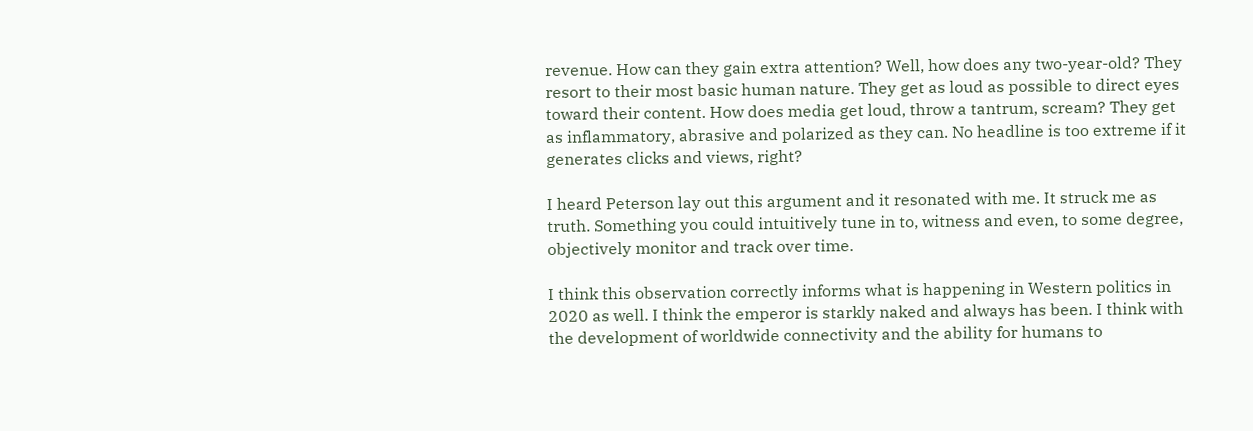revenue. How can they gain extra attention? Well, how does any two-year-old? They resort to their most basic human nature. They get as loud as possible to direct eyes toward their content. How does media get loud, throw a tantrum, scream? They get as inflammatory, abrasive and polarized as they can. No headline is too extreme if it generates clicks and views, right?

I heard Peterson lay out this argument and it resonated with me. It struck me as truth. Something you could intuitively tune in to, witness and even, to some degree, objectively monitor and track over time.

I think this observation correctly informs what is happening in Western politics in 2020 as well. I think the emperor is starkly naked and always has been. I think with the development of worldwide connectivity and the ability for humans to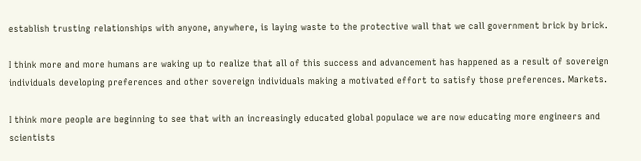establish trusting relationships with anyone, anywhere, is laying waste to the protective wall that we call government brick by brick.

I think more and more humans are waking up to realize that all of this success and advancement has happened as a result of sovereign individuals developing preferences and other sovereign individuals making a motivated effort to satisfy those preferences. Markets.

I think more people are beginning to see that with an increasingly educated global populace we are now educating more engineers and scientists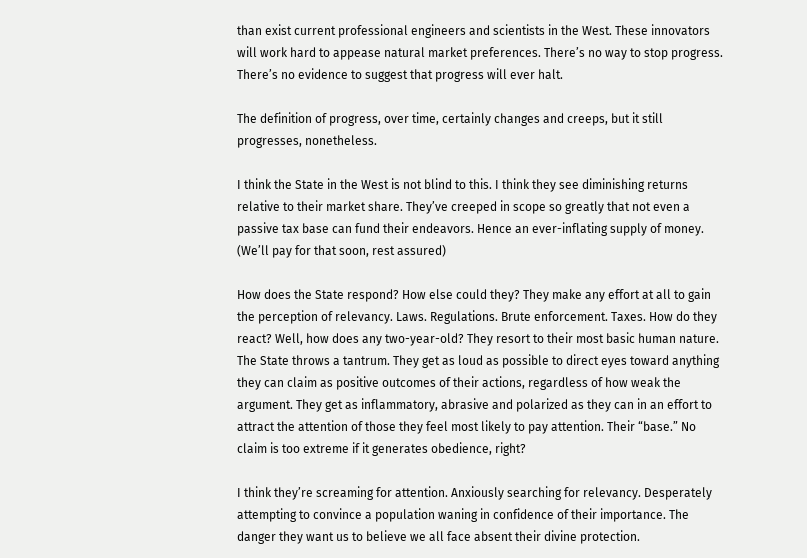than exist current professional engineers and scientists in the West. These innovators will work hard to appease natural market preferences. There’s no way to stop progress. There’s no evidence to suggest that progress will ever halt.

The definition of progress, over time, certainly changes and creeps, but it still progresses, nonetheless.

I think the State in the West is not blind to this. I think they see diminishing returns relative to their market share. They’ve creeped in scope so greatly that not even a passive tax base can fund their endeavors. Hence an ever-inflating supply of money. (We’ll pay for that soon, rest assured)

How does the State respond? How else could they? They make any effort at all to gain the perception of relevancy. Laws. Regulations. Brute enforcement. Taxes. How do they react? Well, how does any two-year-old? They resort to their most basic human nature. The State throws a tantrum. They get as loud as possible to direct eyes toward anything they can claim as positive outcomes of their actions, regardless of how weak the argument. They get as inflammatory, abrasive and polarized as they can in an effort to attract the attention of those they feel most likely to pay attention. Their “base.” No claim is too extreme if it generates obedience, right?

I think they’re screaming for attention. Anxiously searching for relevancy. Desperately attempting to convince a population waning in confidence of their importance. The danger they want us to believe we all face absent their divine protection.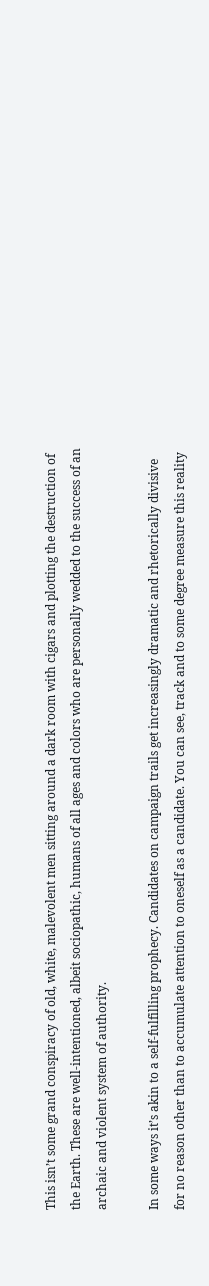This isn’t some grand conspiracy of old, white, malevolent men sitting around a dark room with cigars and plotting the destruction of the Earth. These are well-intentioned, albeit sociopathic, humans of all ages and colors who are personally wedded to the success of an archaic and violent system of authority.

In some ways it’s akin to a self-fulfilling prophecy. Candidates on campaign trails get increasingly dramatic and rhetorically divisive for no reason other than to accumulate attention to oneself as a candidate. You can see, track and to some degree measure this reality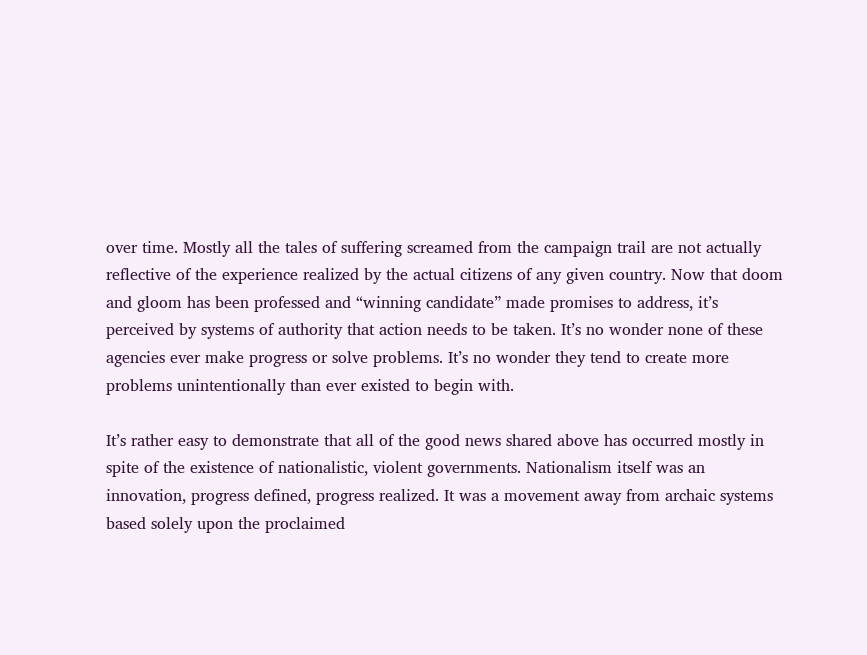over time. Mostly all the tales of suffering screamed from the campaign trail are not actually reflective of the experience realized by the actual citizens of any given country. Now that doom and gloom has been professed and “winning candidate” made promises to address, it’s perceived by systems of authority that action needs to be taken. It’s no wonder none of these agencies ever make progress or solve problems. It’s no wonder they tend to create more problems unintentionally than ever existed to begin with.

It’s rather easy to demonstrate that all of the good news shared above has occurred mostly in spite of the existence of nationalistic, violent governments. Nationalism itself was an innovation, progress defined, progress realized. It was a movement away from archaic systems based solely upon the proclaimed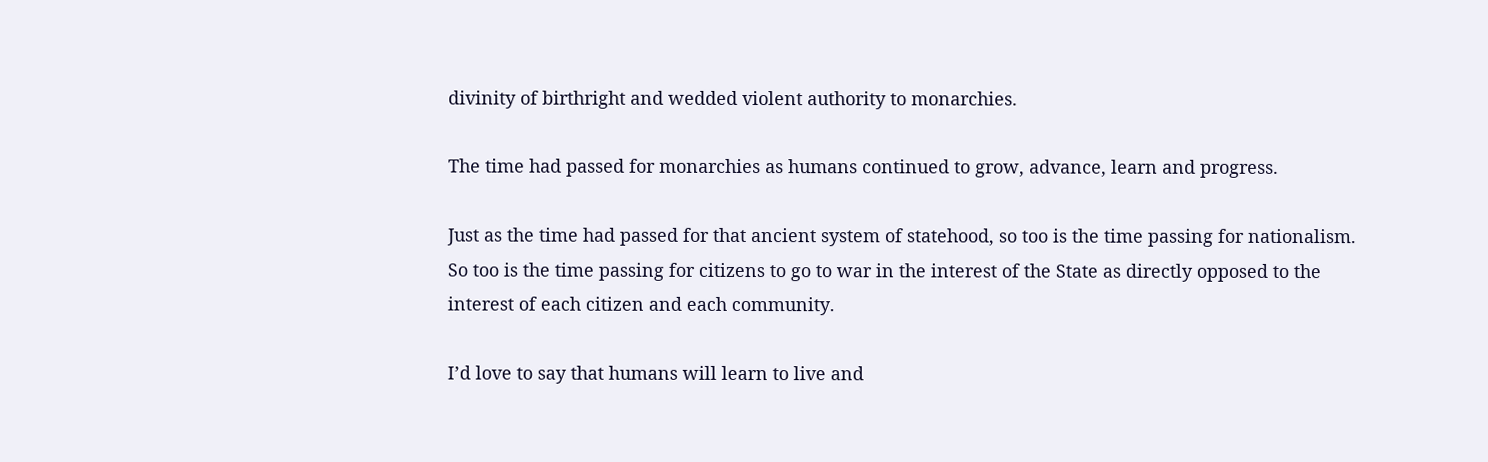divinity of birthright and wedded violent authority to monarchies.

The time had passed for monarchies as humans continued to grow, advance, learn and progress.

Just as the time had passed for that ancient system of statehood, so too is the time passing for nationalism. So too is the time passing for citizens to go to war in the interest of the State as directly opposed to the interest of each citizen and each community.

I’d love to say that humans will learn to live and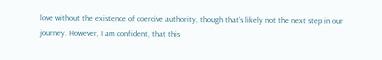love without the existence of coercive authority, though that’s likely not the next step in our journey. However, I am confident, that this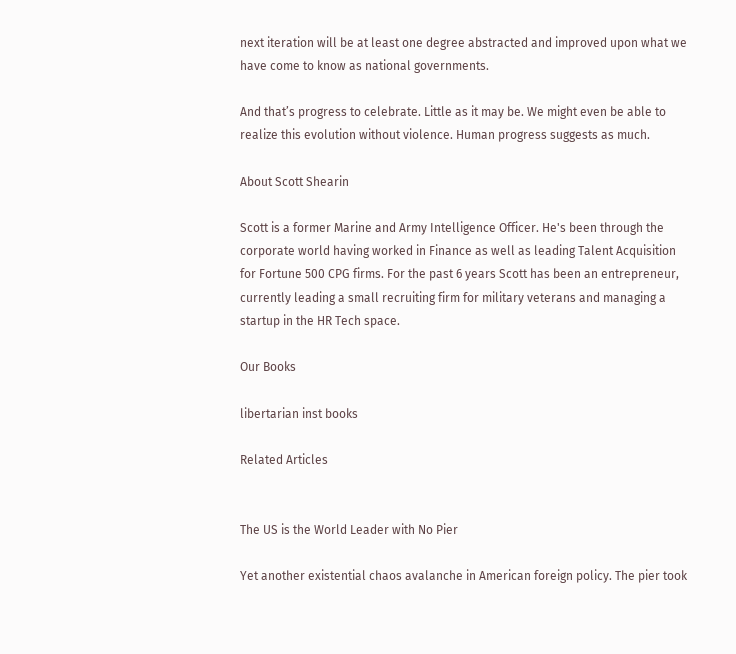next iteration will be at least one degree abstracted and improved upon what we have come to know as national governments.

And that’s progress to celebrate. Little as it may be. We might even be able to realize this evolution without violence. Human progress suggests as much.

About Scott Shearin

Scott is a former Marine and Army Intelligence Officer. He's been through the corporate world having worked in Finance as well as leading Talent Acquisition for Fortune 500 CPG firms. For the past 6 years Scott has been an entrepreneur, currently leading a small recruiting firm for military veterans and managing a startup in the HR Tech space.

Our Books

libertarian inst books

Related Articles


The US is the World Leader with No Pier

Yet another existential chaos avalanche in American foreign policy. The pier took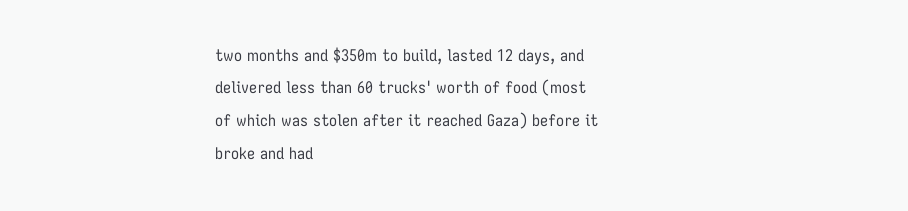two months and $350m to build, lasted 12 days, and delivered less than 60 trucks' worth of food (most of which was stolen after it reached Gaza) before it broke and had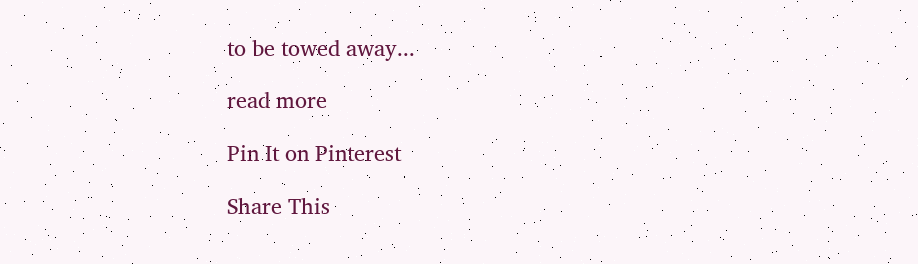to be towed away...

read more

Pin It on Pinterest

Share This